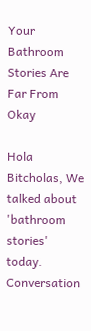Your Bathroom Stories Are Far From Okay

Hola Bitcholas, We talked about 'bathroom stories' today. Conversation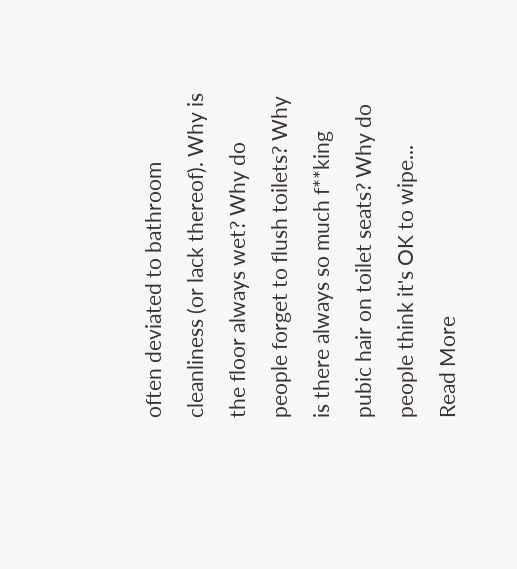often deviated to bathroom cleanliness (or lack thereof). Why is the floor always wet? Why do people forget to flush toilets? Why is there always so much f**king pubic hair on toilet seats? Why do people think it's OK to wipe...
Read More